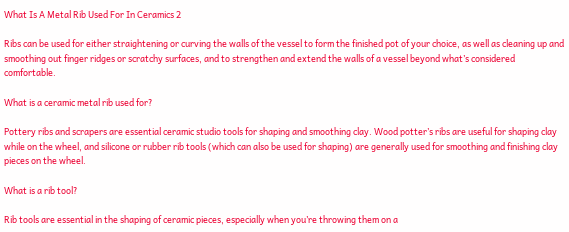What Is A Metal Rib Used For In Ceramics 2

Ribs can be used for either straightening or curving the walls of the vessel to form the finished pot of your choice, as well as cleaning up and smoothing out finger ridges or scratchy surfaces, and to strengthen and extend the walls of a vessel beyond what’s considered comfortable.

What is a ceramic metal rib used for?

Pottery ribs and scrapers are essential ceramic studio tools for shaping and smoothing clay. Wood potter’s ribs are useful for shaping clay while on the wheel, and silicone or rubber rib tools (which can also be used for shaping) are generally used for smoothing and finishing clay pieces on the wheel.

What is a rib tool?

Rib tools are essential in the shaping of ceramic pieces, especially when you’re throwing them on a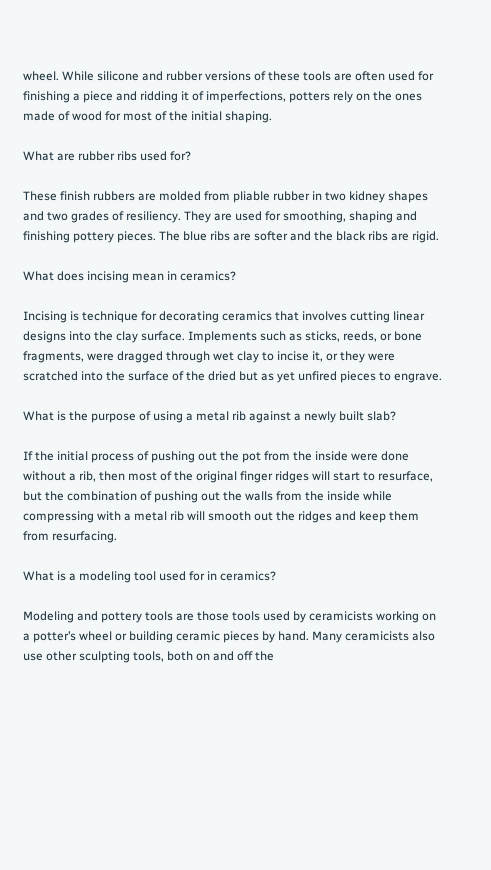wheel. While silicone and rubber versions of these tools are often used for finishing a piece and ridding it of imperfections, potters rely on the ones made of wood for most of the initial shaping.

What are rubber ribs used for?

These finish rubbers are molded from pliable rubber in two kidney shapes and two grades of resiliency. They are used for smoothing, shaping and finishing pottery pieces. The blue ribs are softer and the black ribs are rigid.

What does incising mean in ceramics?

Incising is technique for decorating ceramics that involves cutting linear designs into the clay surface. Implements such as sticks, reeds, or bone fragments, were dragged through wet clay to incise it, or they were scratched into the surface of the dried but as yet unfired pieces to engrave.

What is the purpose of using a metal rib against a newly built slab?

If the initial process of pushing out the pot from the inside were done without a rib, then most of the original finger ridges will start to resurface, but the combination of pushing out the walls from the inside while compressing with a metal rib will smooth out the ridges and keep them from resurfacing.

What is a modeling tool used for in ceramics?

Modeling and pottery tools are those tools used by ceramicists working on a potter’s wheel or building ceramic pieces by hand. Many ceramicists also use other sculpting tools, both on and off the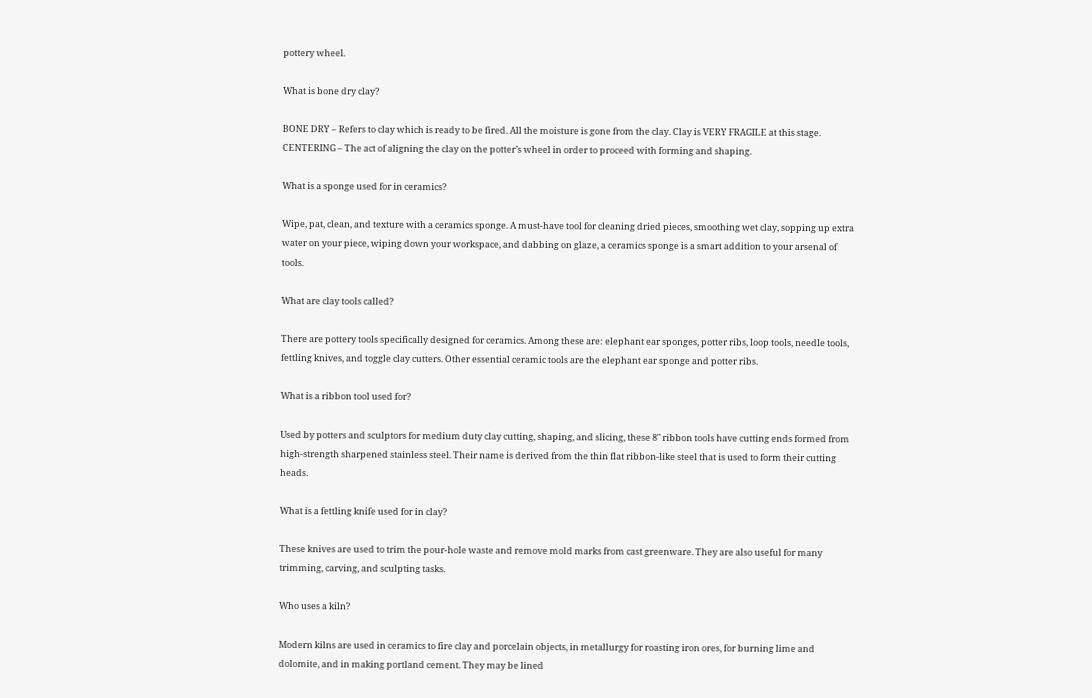pottery wheel.

What is bone dry clay?

BONE DRY – Refers to clay which is ready to be fired. All the moisture is gone from the clay. Clay is VERY FRAGILE at this stage. CENTERING – The act of aligning the clay on the potter’s wheel in order to proceed with forming and shaping.

What is a sponge used for in ceramics?

Wipe, pat, clean, and texture with a ceramics sponge. A must-have tool for cleaning dried pieces, smoothing wet clay, sopping up extra water on your piece, wiping down your workspace, and dabbing on glaze, a ceramics sponge is a smart addition to your arsenal of tools.

What are clay tools called?

There are pottery tools specifically designed for ceramics. Among these are: elephant ear sponges, potter ribs, loop tools, needle tools, fettling knives, and toggle clay cutters. Other essential ceramic tools are the elephant ear sponge and potter ribs.

What is a ribbon tool used for?

Used by potters and sculptors for medium duty clay cutting, shaping, and slicing, these 8″ ribbon tools have cutting ends formed from high-strength sharpened stainless steel. Their name is derived from the thin flat ribbon-like steel that is used to form their cutting heads.

What is a fettling knife used for in clay?

These knives are used to trim the pour-hole waste and remove mold marks from cast greenware. They are also useful for many trimming, carving, and sculpting tasks.

Who uses a kiln?

Modern kilns are used in ceramics to fire clay and porcelain objects, in metallurgy for roasting iron ores, for burning lime and dolomite, and in making portland cement. They may be lined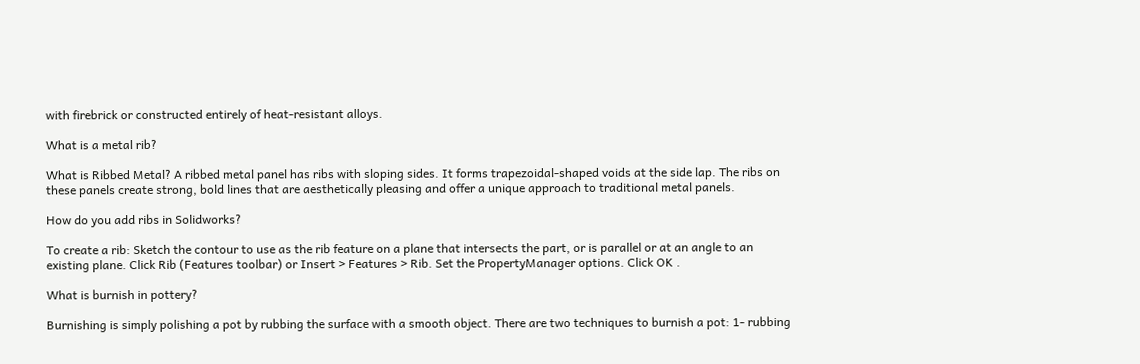with firebrick or constructed entirely of heat-resistant alloys.

What is a metal rib?

What is Ribbed Metal? A ribbed metal panel has ribs with sloping sides. It forms trapezoidal-shaped voids at the side lap. The ribs on these panels create strong, bold lines that are aesthetically pleasing and offer a unique approach to traditional metal panels.

How do you add ribs in Solidworks?

To create a rib: Sketch the contour to use as the rib feature on a plane that intersects the part, or is parallel or at an angle to an existing plane. Click Rib (Features toolbar) or Insert > Features > Rib. Set the PropertyManager options. Click OK .

What is burnish in pottery?

Burnishing is simply polishing a pot by rubbing the surface with a smooth object. There are two techniques to burnish a pot: 1- rubbing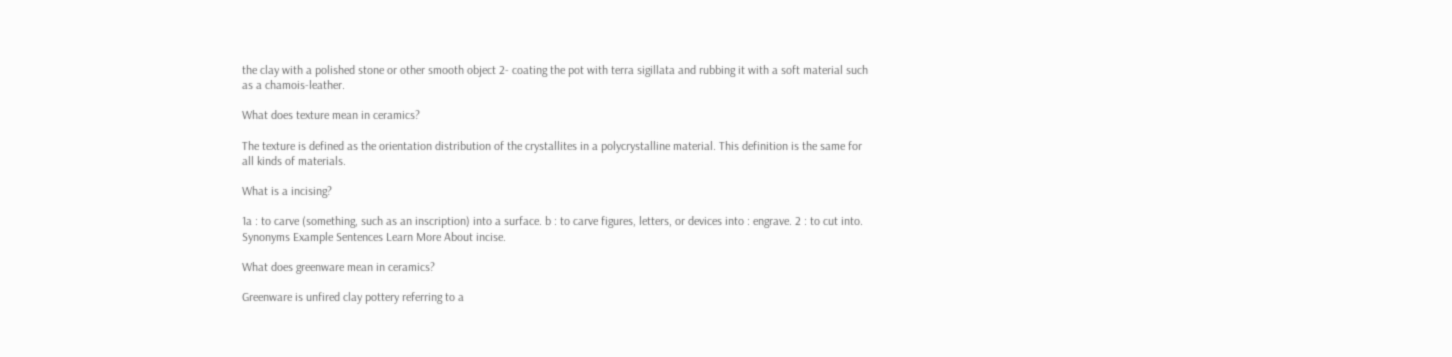the clay with a polished stone or other smooth object 2- coating the pot with terra sigillata and rubbing it with a soft material such as a chamois-leather.

What does texture mean in ceramics?

The texture is defined as the orientation distribution of the crystallites in a polycrystalline material. This definition is the same for all kinds of materials.

What is a incising?

1a : to carve (something, such as an inscription) into a surface. b : to carve figures, letters, or devices into : engrave. 2 : to cut into. Synonyms Example Sentences Learn More About incise.

What does greenware mean in ceramics?

Greenware is unfired clay pottery referring to a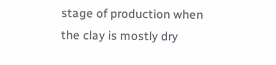stage of production when the clay is mostly dry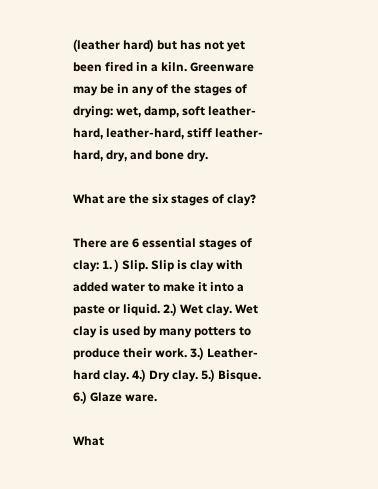(leather hard) but has not yet been fired in a kiln. Greenware may be in any of the stages of drying: wet, damp, soft leather-hard, leather-hard, stiff leather-hard, dry, and bone dry.

What are the six stages of clay?

There are 6 essential stages of clay: 1. ) Slip. Slip is clay with added water to make it into a paste or liquid. 2.) Wet clay. Wet clay is used by many potters to produce their work. 3.) Leather-hard clay. 4.) Dry clay. 5.) Bisque. 6.) Glaze ware.

What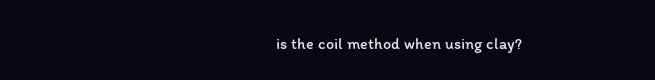is the coil method when using clay?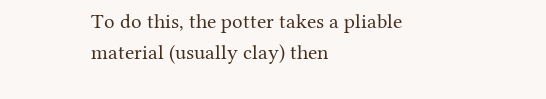To do this, the potter takes a pliable material (usually clay) then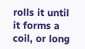rolls it until it forms a coil, or long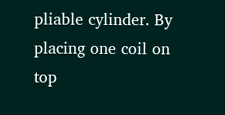pliable cylinder. By placing one coil on top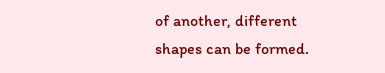of another, different shapes can be formed.